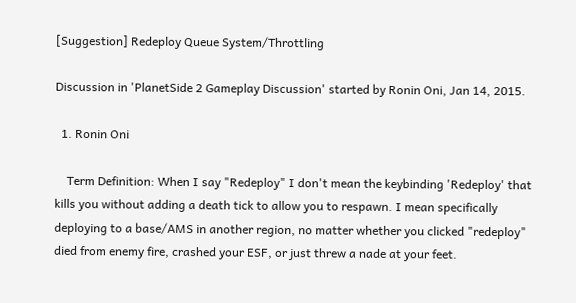[Suggestion] Redeploy Queue System/Throttling

Discussion in 'PlanetSide 2 Gameplay Discussion' started by Ronin Oni, Jan 14, 2015.

  1. Ronin Oni

    Term Definition: When I say "Redeploy" I don't mean the keybinding 'Redeploy' that kills you without adding a death tick to allow you to respawn. I mean specifically deploying to a base/AMS in another region, no matter whether you clicked "redeploy" died from enemy fire, crashed your ESF, or just threw a nade at your feet.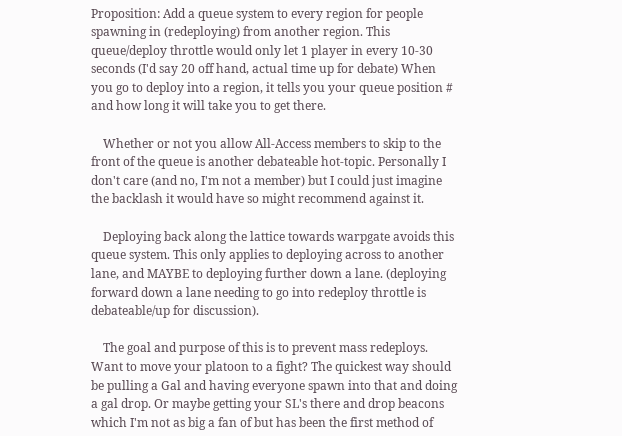Proposition: Add a queue system to every region for people spawning in (redeploying) from another region. This queue/deploy throttle would only let 1 player in every 10-30 seconds (I'd say 20 off hand, actual time up for debate) When you go to deploy into a region, it tells you your queue position # and how long it will take you to get there.

    Whether or not you allow All-Access members to skip to the front of the queue is another debateable hot-topic. Personally I don't care (and no, I'm not a member) but I could just imagine the backlash it would have so might recommend against it.

    Deploying back along the lattice towards warpgate avoids this queue system. This only applies to deploying across to another lane, and MAYBE to deploying further down a lane. (deploying forward down a lane needing to go into redeploy throttle is debateable/up for discussion).

    The goal and purpose of this is to prevent mass redeploys. Want to move your platoon to a fight? The quickest way should be pulling a Gal and having everyone spawn into that and doing a gal drop. Or maybe getting your SL's there and drop beacons which I'm not as big a fan of but has been the first method of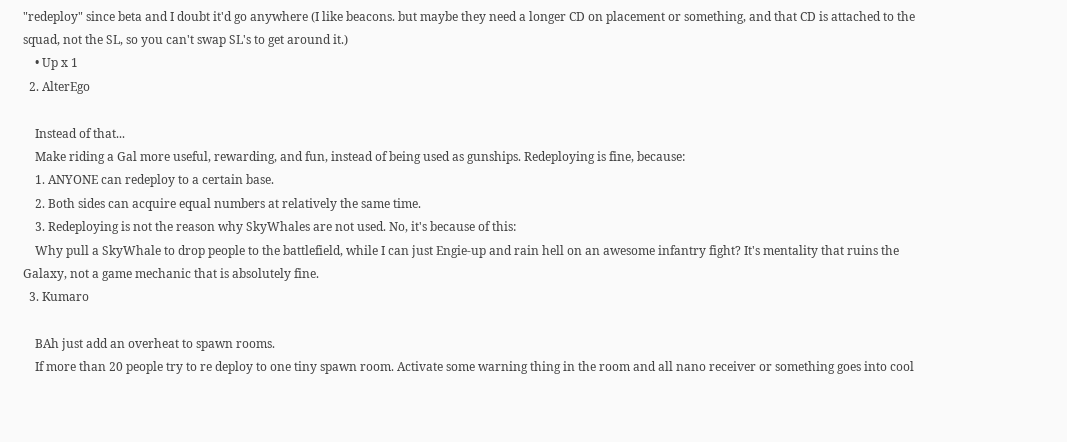"redeploy" since beta and I doubt it'd go anywhere (I like beacons. but maybe they need a longer CD on placement or something, and that CD is attached to the squad, not the SL, so you can't swap SL's to get around it.)
    • Up x 1
  2. AlterEgo

    Instead of that...
    Make riding a Gal more useful, rewarding, and fun, instead of being used as gunships. Redeploying is fine, because:
    1. ANYONE can redeploy to a certain base.
    2. Both sides can acquire equal numbers at relatively the same time.
    3. Redeploying is not the reason why SkyWhales are not used. No, it's because of this:
    Why pull a SkyWhale to drop people to the battlefield, while I can just Engie-up and rain hell on an awesome infantry fight? It's mentality that ruins the Galaxy, not a game mechanic that is absolutely fine.
  3. Kumaro

    BAh just add an overheat to spawn rooms.
    If more than 20 people try to re deploy to one tiny spawn room. Activate some warning thing in the room and all nano receiver or something goes into cool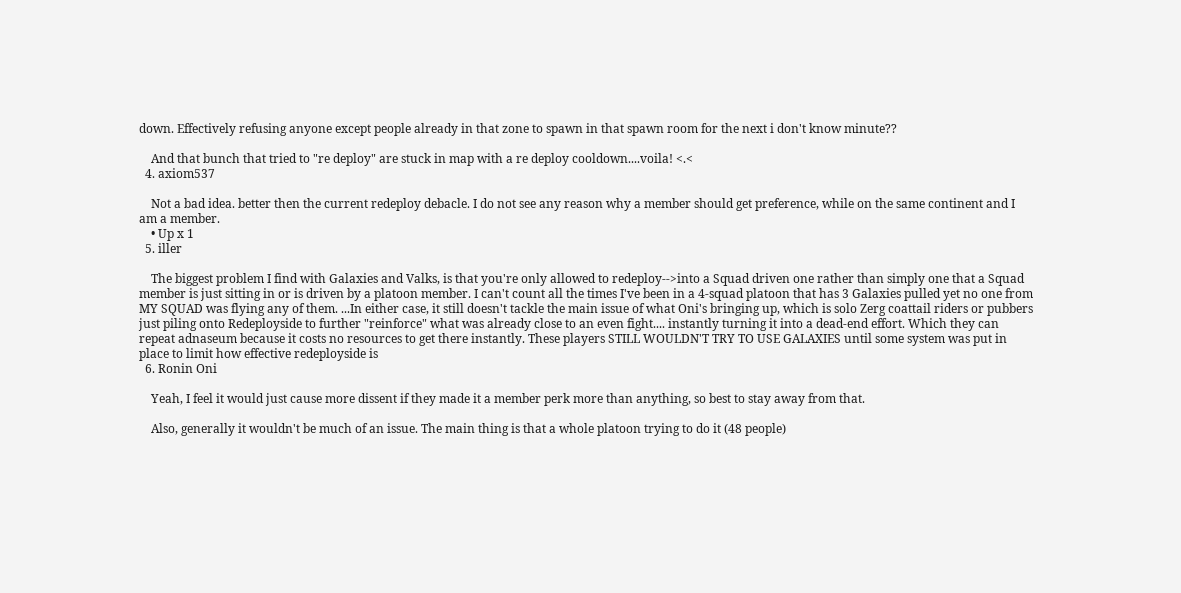down. Effectively refusing anyone except people already in that zone to spawn in that spawn room for the next i don't know minute??

    And that bunch that tried to "re deploy" are stuck in map with a re deploy cooldown....voila! <.<
  4. axiom537

    Not a bad idea. better then the current redeploy debacle. I do not see any reason why a member should get preference, while on the same continent and I am a member.
    • Up x 1
  5. iller

    The biggest problem I find with Galaxies and Valks, is that you're only allowed to redeploy-->into a Squad driven one rather than simply one that a Squad member is just sitting in or is driven by a platoon member. I can't count all the times I've been in a 4-squad platoon that has 3 Galaxies pulled yet no one from MY SQUAD was flying any of them. ...In either case, it still doesn't tackle the main issue of what Oni's bringing up, which is solo Zerg coattail riders or pubbers just piling onto Redeployside to further "reinforce" what was already close to an even fight.... instantly turning it into a dead-end effort. Which they can repeat adnaseum because it costs no resources to get there instantly. These players STILL WOULDN'T TRY TO USE GALAXIES until some system was put in place to limit how effective redeployside is
  6. Ronin Oni

    Yeah, I feel it would just cause more dissent if they made it a member perk more than anything, so best to stay away from that.

    Also, generally it wouldn't be much of an issue. The main thing is that a whole platoon trying to do it (48 people)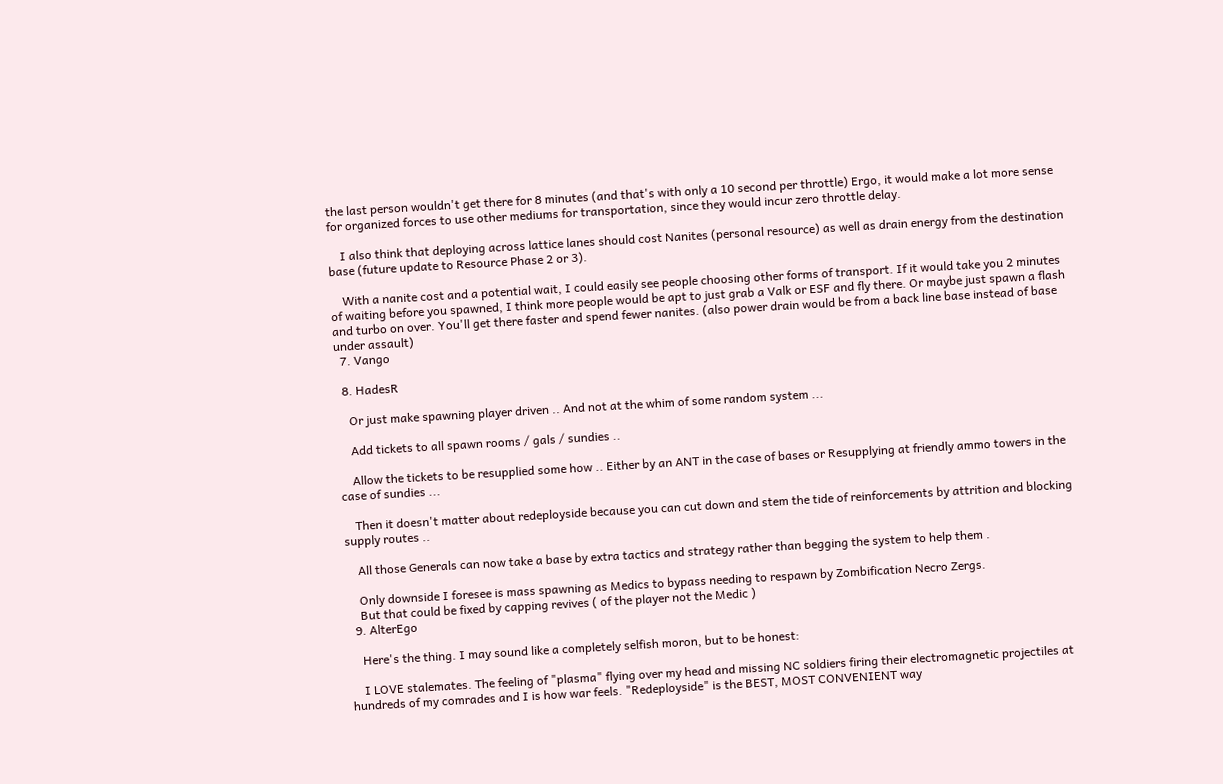the last person wouldn't get there for 8 minutes (and that's with only a 10 second per throttle) Ergo, it would make a lot more sense for organized forces to use other mediums for transportation, since they would incur zero throttle delay.

    I also think that deploying across lattice lanes should cost Nanites (personal resource) as well as drain energy from the destination base (future update to Resource Phase 2 or 3).

    With a nanite cost and a potential wait, I could easily see people choosing other forms of transport. If it would take you 2 minutes of waiting before you spawned, I think more people would be apt to just grab a Valk or ESF and fly there. Or maybe just spawn a flash and turbo on over. You'll get there faster and spend fewer nanites. (also power drain would be from a back line base instead of base under assault)
  7. Vango

  8. HadesR

    Or just make spawning player driven .. And not at the whim of some random system ...

    Add tickets to all spawn rooms / gals / sundies ..

    Allow the tickets to be resupplied some how .. Either by an ANT in the case of bases or Resupplying at friendly ammo towers in the case of sundies ...

    Then it doesn't matter about redeployside because you can cut down and stem the tide of reinforcements by attrition and blocking supply routes ..

    All those Generals can now take a base by extra tactics and strategy rather than begging the system to help them .

    Only downside I foresee is mass spawning as Medics to bypass needing to respawn by Zombification Necro Zergs.
    But that could be fixed by capping revives ( of the player not the Medic )
  9. AlterEgo

    Here's the thing. I may sound like a completely selfish moron, but to be honest:

    I LOVE stalemates. The feeling of "plasma" flying over my head and missing NC soldiers firing their electromagnetic projectiles at hundreds of my comrades and I is how war feels. "Redeployside" is the BEST, MOST CONVENIENT way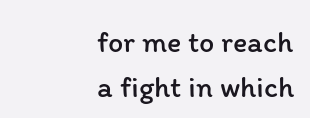for me to reach a fight in which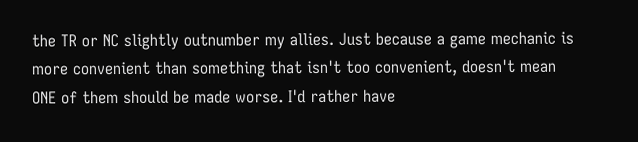the TR or NC slightly outnumber my allies. Just because a game mechanic is more convenient than something that isn't too convenient, doesn't mean ONE of them should be made worse. I'd rather have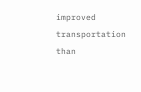improved transportation than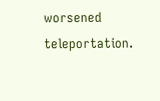worsened teleportation.